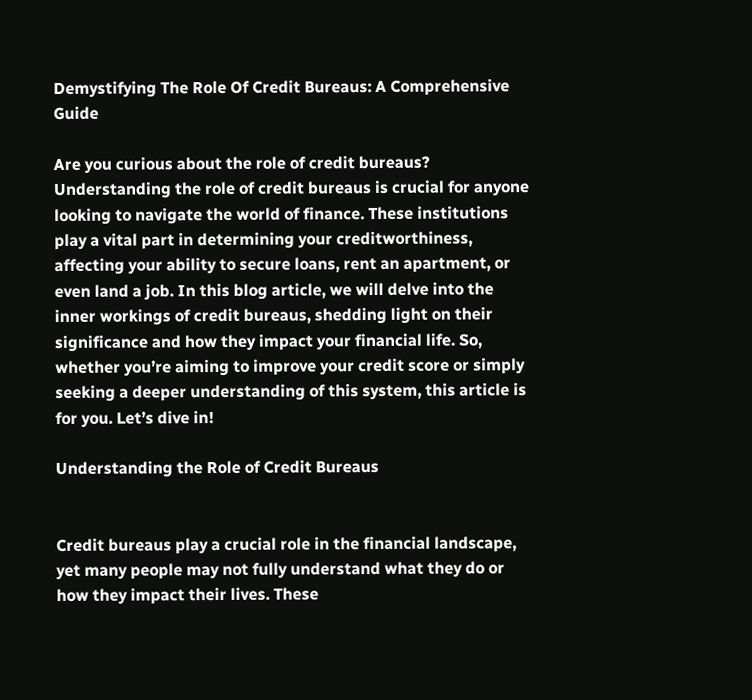Demystifying The Role Of Credit Bureaus: A Comprehensive Guide

Are you curious about the role of credit bureaus? Understanding the role of credit bureaus is crucial for anyone looking to navigate the world of finance. These institutions play a vital part in determining your creditworthiness, affecting your ability to secure loans, rent an apartment, or even land a job. In this blog article, we will delve into the inner workings of credit bureaus, shedding light on their significance and how they impact your financial life. So, whether you’re aiming to improve your credit score or simply seeking a deeper understanding of this system, this article is for you. Let’s dive in!

Understanding the Role of Credit Bureaus


Credit bureaus play a crucial role in the financial landscape, yet many people may not fully understand what they do or how they impact their lives. These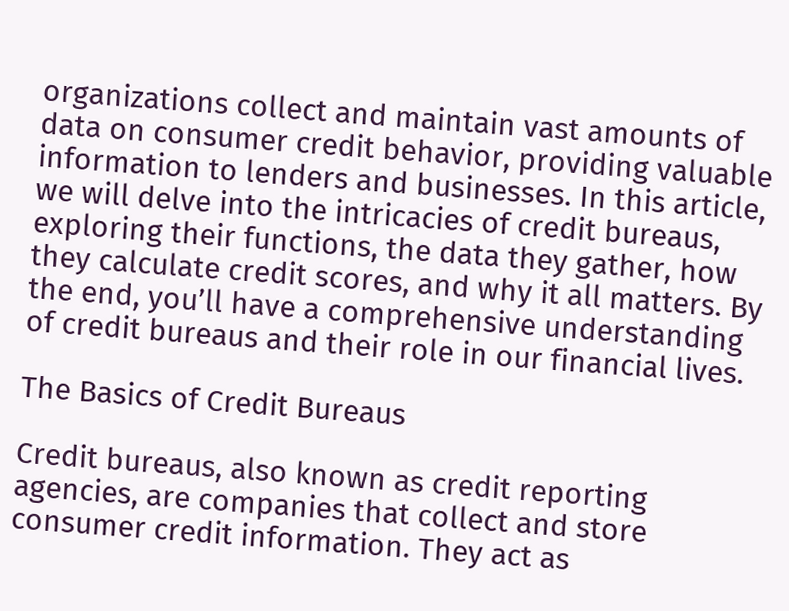organizations collect and maintain vast amounts of data on consumer credit behavior, providing valuable information to lenders and businesses. In this article, we will delve into the intricacies of credit bureaus, exploring their functions, the data they gather, how they calculate credit scores, and why it all matters. By the end, you’ll have a comprehensive understanding of credit bureaus and their role in our financial lives.

The Basics of Credit Bureaus

Credit bureaus, also known as credit reporting agencies, are companies that collect and store consumer credit information. They act as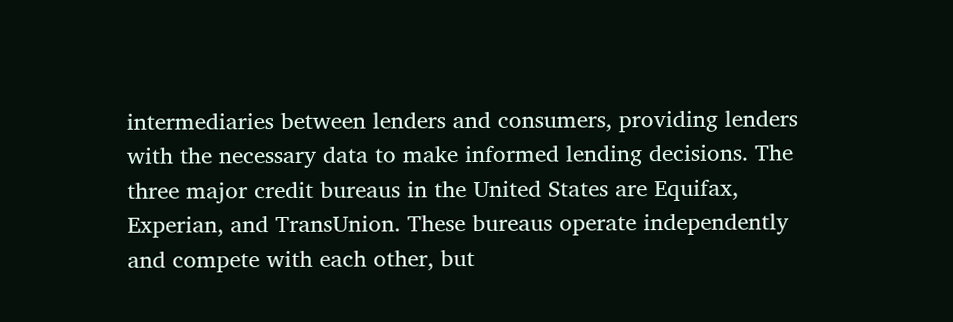intermediaries between lenders and consumers, providing lenders with the necessary data to make informed lending decisions. The three major credit bureaus in the United States are Equifax, Experian, and TransUnion. These bureaus operate independently and compete with each other, but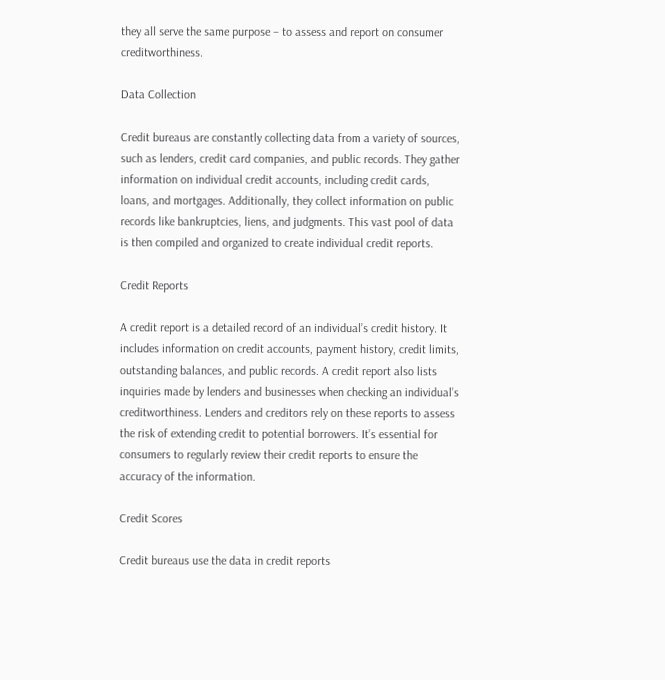they all serve the same purpose – to assess and report on consumer creditworthiness.

Data Collection

Credit bureaus are constantly collecting data from a variety of sources, such as lenders, credit card companies, and public records. They gather information on individual credit accounts, including credit cards, loans, and mortgages. Additionally, they collect information on public records like bankruptcies, liens, and judgments. This vast pool of data is then compiled and organized to create individual credit reports.

Credit Reports

A credit report is a detailed record of an individual’s credit history. It includes information on credit accounts, payment history, credit limits, outstanding balances, and public records. A credit report also lists inquiries made by lenders and businesses when checking an individual’s creditworthiness. Lenders and creditors rely on these reports to assess the risk of extending credit to potential borrowers. It’s essential for consumers to regularly review their credit reports to ensure the accuracy of the information.

Credit Scores

Credit bureaus use the data in credit reports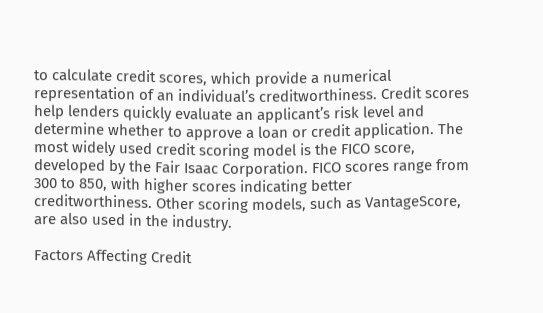to calculate credit scores, which provide a numerical representation of an individual’s creditworthiness. Credit scores help lenders quickly evaluate an applicant’s risk level and determine whether to approve a loan or credit application. The most widely used credit scoring model is the FICO score, developed by the Fair Isaac Corporation. FICO scores range from 300 to 850, with higher scores indicating better creditworthiness. Other scoring models, such as VantageScore, are also used in the industry.

Factors Affecting Credit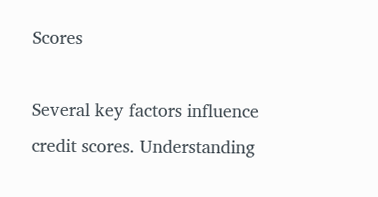Scores

Several key factors influence credit scores. Understanding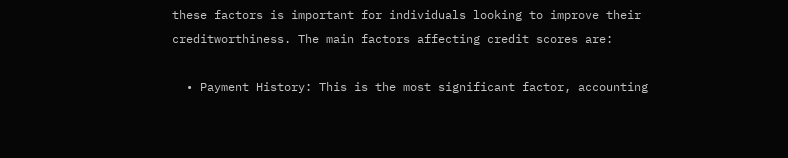these factors is important for individuals looking to improve their creditworthiness. The main factors affecting credit scores are:

  • Payment History: This is the most significant factor, accounting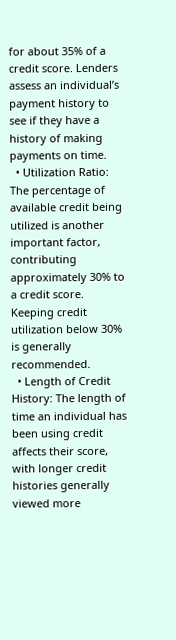for about 35% of a credit score. Lenders assess an individual’s payment history to see if they have a history of making payments on time.
  • Utilization Ratio: The percentage of available credit being utilized is another important factor, contributing approximately 30% to a credit score. Keeping credit utilization below 30% is generally recommended.
  • Length of Credit History: The length of time an individual has been using credit affects their score, with longer credit histories generally viewed more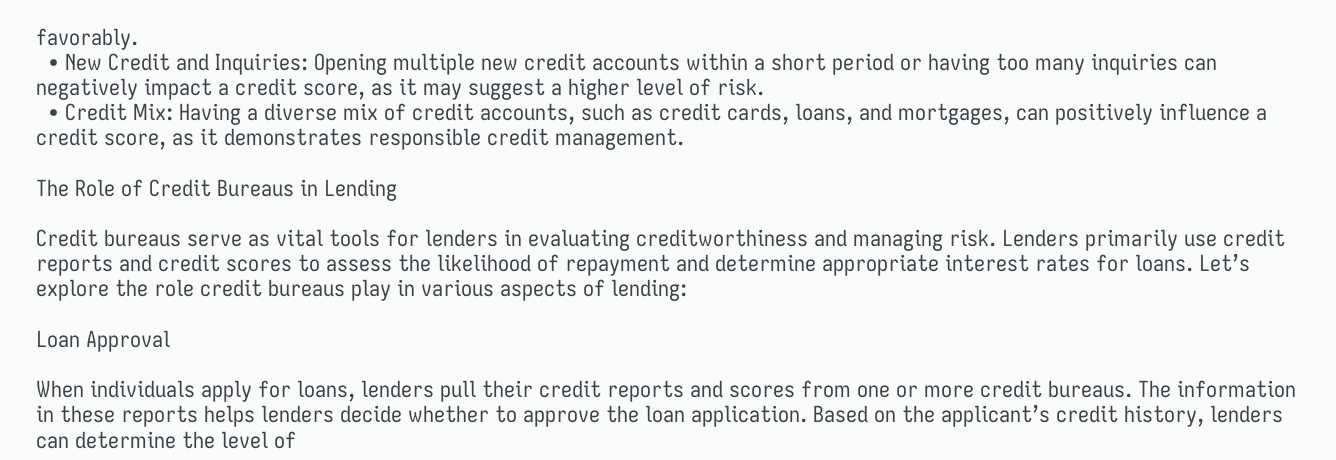favorably.
  • New Credit and Inquiries: Opening multiple new credit accounts within a short period or having too many inquiries can negatively impact a credit score, as it may suggest a higher level of risk.
  • Credit Mix: Having a diverse mix of credit accounts, such as credit cards, loans, and mortgages, can positively influence a credit score, as it demonstrates responsible credit management.

The Role of Credit Bureaus in Lending

Credit bureaus serve as vital tools for lenders in evaluating creditworthiness and managing risk. Lenders primarily use credit reports and credit scores to assess the likelihood of repayment and determine appropriate interest rates for loans. Let’s explore the role credit bureaus play in various aspects of lending:

Loan Approval

When individuals apply for loans, lenders pull their credit reports and scores from one or more credit bureaus. The information in these reports helps lenders decide whether to approve the loan application. Based on the applicant’s credit history, lenders can determine the level of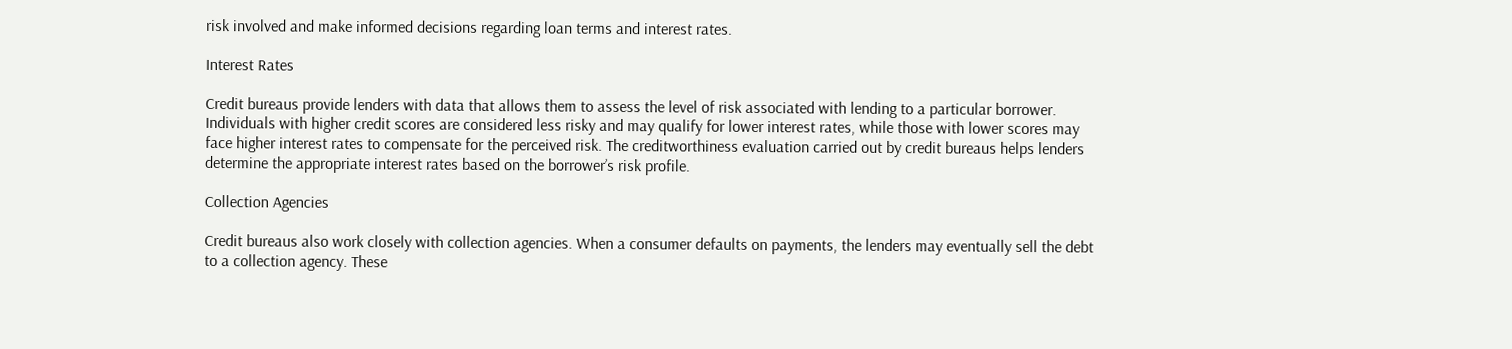risk involved and make informed decisions regarding loan terms and interest rates.

Interest Rates

Credit bureaus provide lenders with data that allows them to assess the level of risk associated with lending to a particular borrower. Individuals with higher credit scores are considered less risky and may qualify for lower interest rates, while those with lower scores may face higher interest rates to compensate for the perceived risk. The creditworthiness evaluation carried out by credit bureaus helps lenders determine the appropriate interest rates based on the borrower’s risk profile.

Collection Agencies

Credit bureaus also work closely with collection agencies. When a consumer defaults on payments, the lenders may eventually sell the debt to a collection agency. These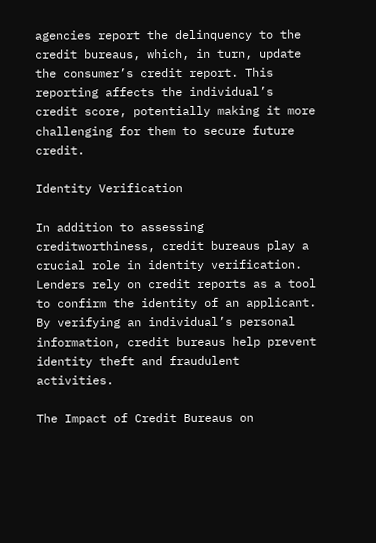agencies report the delinquency to the credit bureaus, which, in turn, update the consumer’s credit report. This reporting affects the individual’s credit score, potentially making it more challenging for them to secure future credit.

Identity Verification

In addition to assessing creditworthiness, credit bureaus play a crucial role in identity verification. Lenders rely on credit reports as a tool to confirm the identity of an applicant. By verifying an individual’s personal information, credit bureaus help prevent identity theft and fraudulent activities.

The Impact of Credit Bureaus on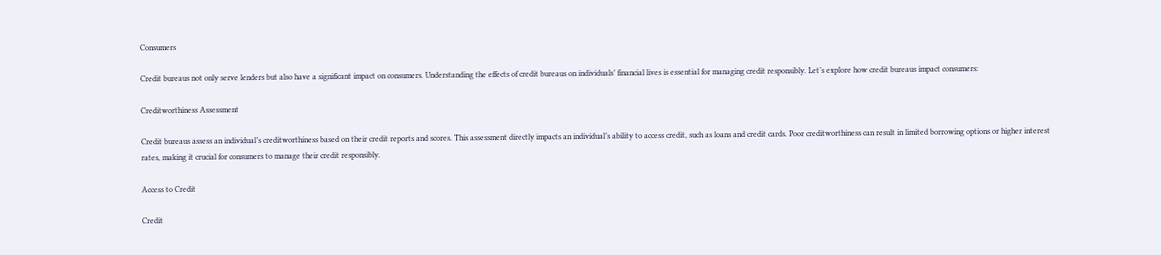Consumers

Credit bureaus not only serve lenders but also have a significant impact on consumers. Understanding the effects of credit bureaus on individuals’ financial lives is essential for managing credit responsibly. Let’s explore how credit bureaus impact consumers:

Creditworthiness Assessment

Credit bureaus assess an individual’s creditworthiness based on their credit reports and scores. This assessment directly impacts an individual’s ability to access credit, such as loans and credit cards. Poor creditworthiness can result in limited borrowing options or higher interest rates, making it crucial for consumers to manage their credit responsibly.

Access to Credit

Credit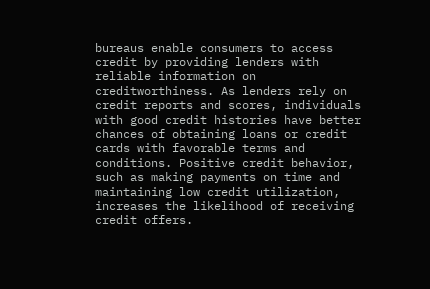bureaus enable consumers to access credit by providing lenders with reliable information on creditworthiness. As lenders rely on credit reports and scores, individuals with good credit histories have better chances of obtaining loans or credit cards with favorable terms and conditions. Positive credit behavior, such as making payments on time and maintaining low credit utilization, increases the likelihood of receiving credit offers.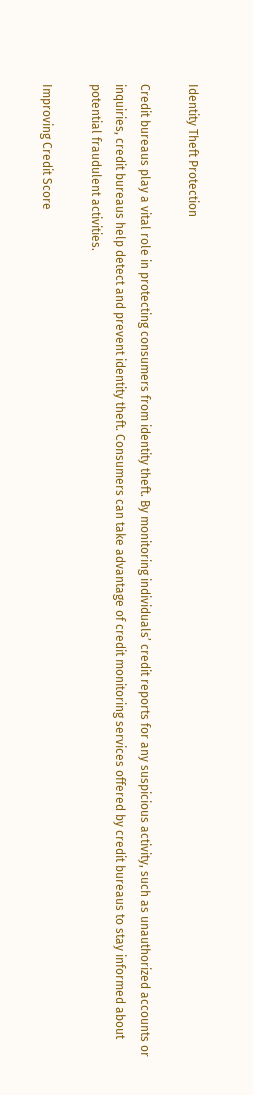Identity Theft Protection

Credit bureaus play a vital role in protecting consumers from identity theft. By monitoring individuals’ credit reports for any suspicious activity, such as unauthorized accounts or inquiries, credit bureaus help detect and prevent identity theft. Consumers can take advantage of credit monitoring services offered by credit bureaus to stay informed about potential fraudulent activities.

Improving Credit Score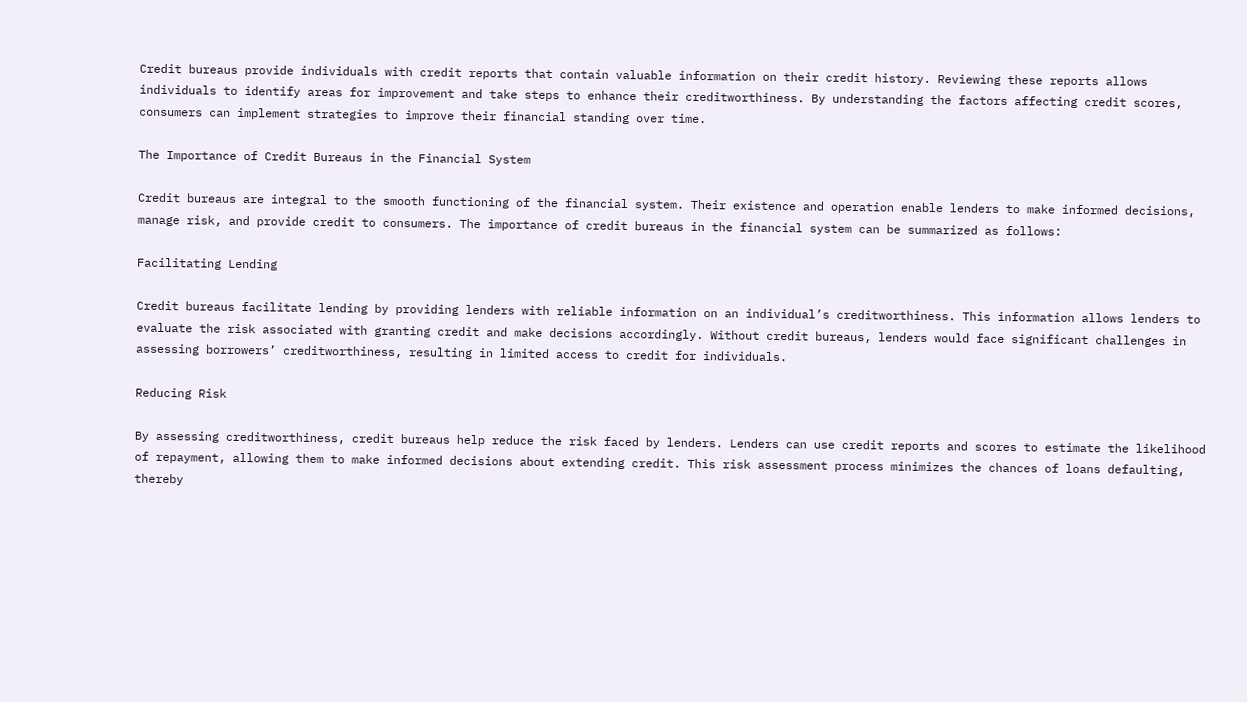Credit bureaus provide individuals with credit reports that contain valuable information on their credit history. Reviewing these reports allows individuals to identify areas for improvement and take steps to enhance their creditworthiness. By understanding the factors affecting credit scores, consumers can implement strategies to improve their financial standing over time.

The Importance of Credit Bureaus in the Financial System

Credit bureaus are integral to the smooth functioning of the financial system. Their existence and operation enable lenders to make informed decisions, manage risk, and provide credit to consumers. The importance of credit bureaus in the financial system can be summarized as follows:

Facilitating Lending

Credit bureaus facilitate lending by providing lenders with reliable information on an individual’s creditworthiness. This information allows lenders to evaluate the risk associated with granting credit and make decisions accordingly. Without credit bureaus, lenders would face significant challenges in assessing borrowers’ creditworthiness, resulting in limited access to credit for individuals.

Reducing Risk

By assessing creditworthiness, credit bureaus help reduce the risk faced by lenders. Lenders can use credit reports and scores to estimate the likelihood of repayment, allowing them to make informed decisions about extending credit. This risk assessment process minimizes the chances of loans defaulting, thereby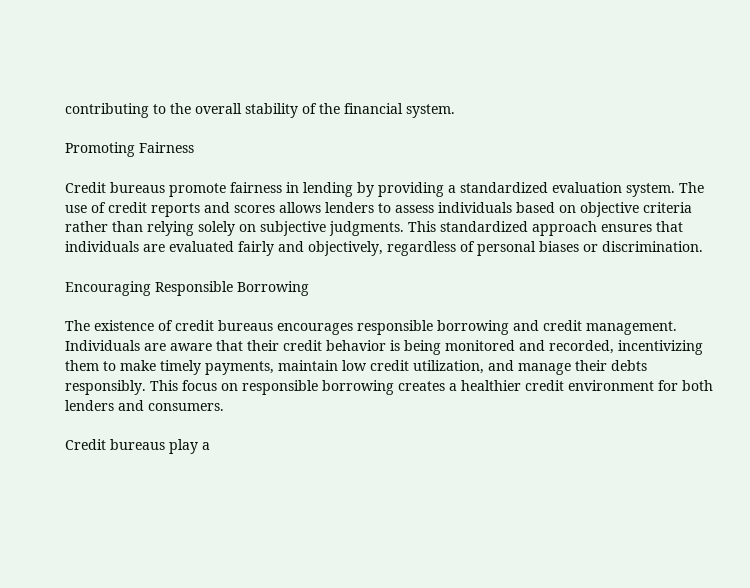contributing to the overall stability of the financial system.

Promoting Fairness

Credit bureaus promote fairness in lending by providing a standardized evaluation system. The use of credit reports and scores allows lenders to assess individuals based on objective criteria rather than relying solely on subjective judgments. This standardized approach ensures that individuals are evaluated fairly and objectively, regardless of personal biases or discrimination.

Encouraging Responsible Borrowing

The existence of credit bureaus encourages responsible borrowing and credit management. Individuals are aware that their credit behavior is being monitored and recorded, incentivizing them to make timely payments, maintain low credit utilization, and manage their debts responsibly. This focus on responsible borrowing creates a healthier credit environment for both lenders and consumers.

Credit bureaus play a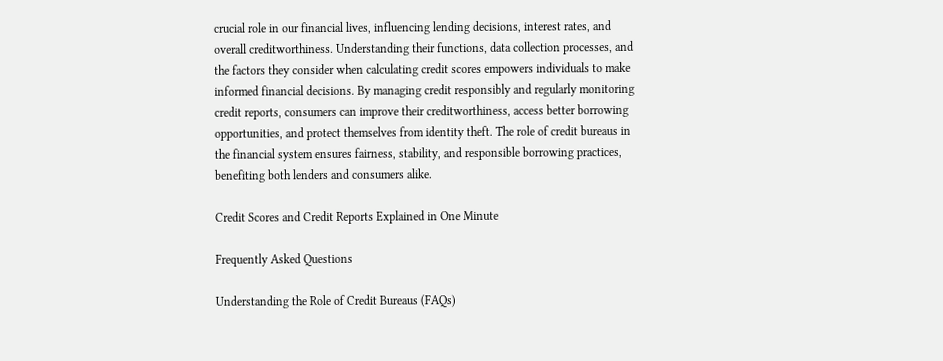crucial role in our financial lives, influencing lending decisions, interest rates, and overall creditworthiness. Understanding their functions, data collection processes, and the factors they consider when calculating credit scores empowers individuals to make informed financial decisions. By managing credit responsibly and regularly monitoring credit reports, consumers can improve their creditworthiness, access better borrowing opportunities, and protect themselves from identity theft. The role of credit bureaus in the financial system ensures fairness, stability, and responsible borrowing practices, benefiting both lenders and consumers alike.

Credit Scores and Credit Reports Explained in One Minute

Frequently Asked Questions

Understanding the Role of Credit Bureaus (FAQs)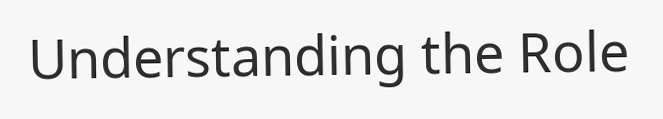Understanding the Role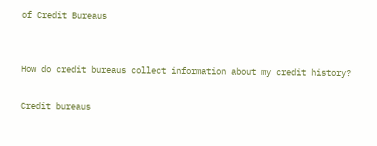of Credit Bureaus


How do credit bureaus collect information about my credit history?

Credit bureaus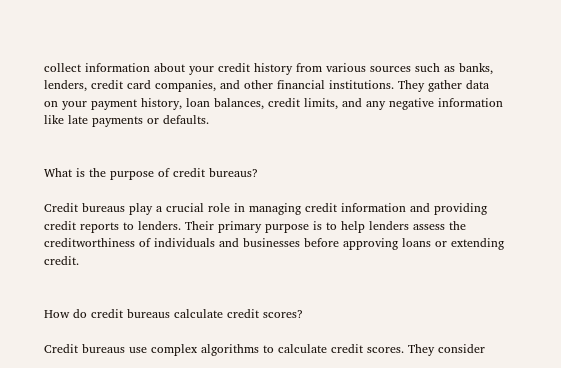collect information about your credit history from various sources such as banks, lenders, credit card companies, and other financial institutions. They gather data on your payment history, loan balances, credit limits, and any negative information like late payments or defaults.


What is the purpose of credit bureaus?

Credit bureaus play a crucial role in managing credit information and providing credit reports to lenders. Their primary purpose is to help lenders assess the creditworthiness of individuals and businesses before approving loans or extending credit.


How do credit bureaus calculate credit scores?

Credit bureaus use complex algorithms to calculate credit scores. They consider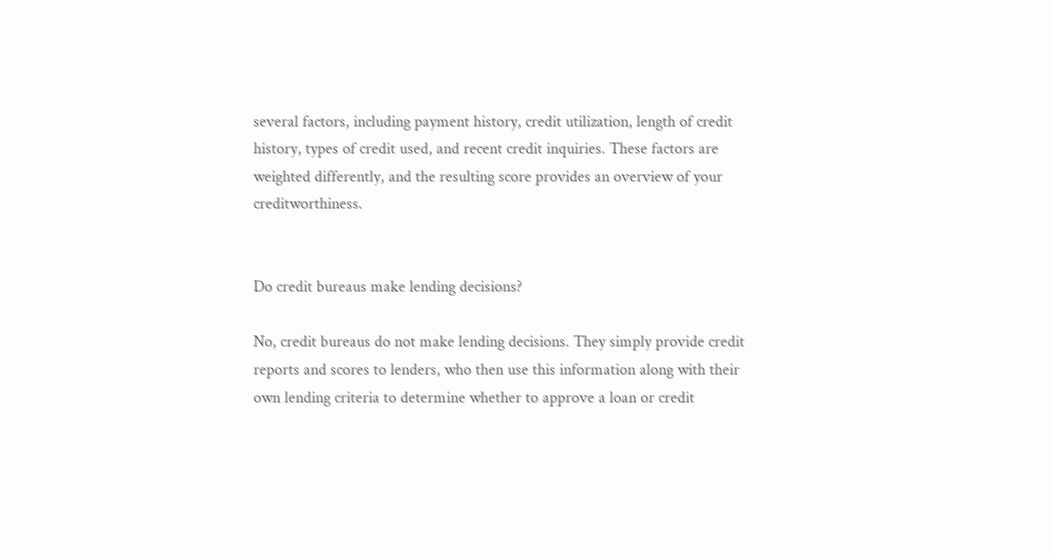several factors, including payment history, credit utilization, length of credit history, types of credit used, and recent credit inquiries. These factors are weighted differently, and the resulting score provides an overview of your creditworthiness.


Do credit bureaus make lending decisions?

No, credit bureaus do not make lending decisions. They simply provide credit reports and scores to lenders, who then use this information along with their own lending criteria to determine whether to approve a loan or credit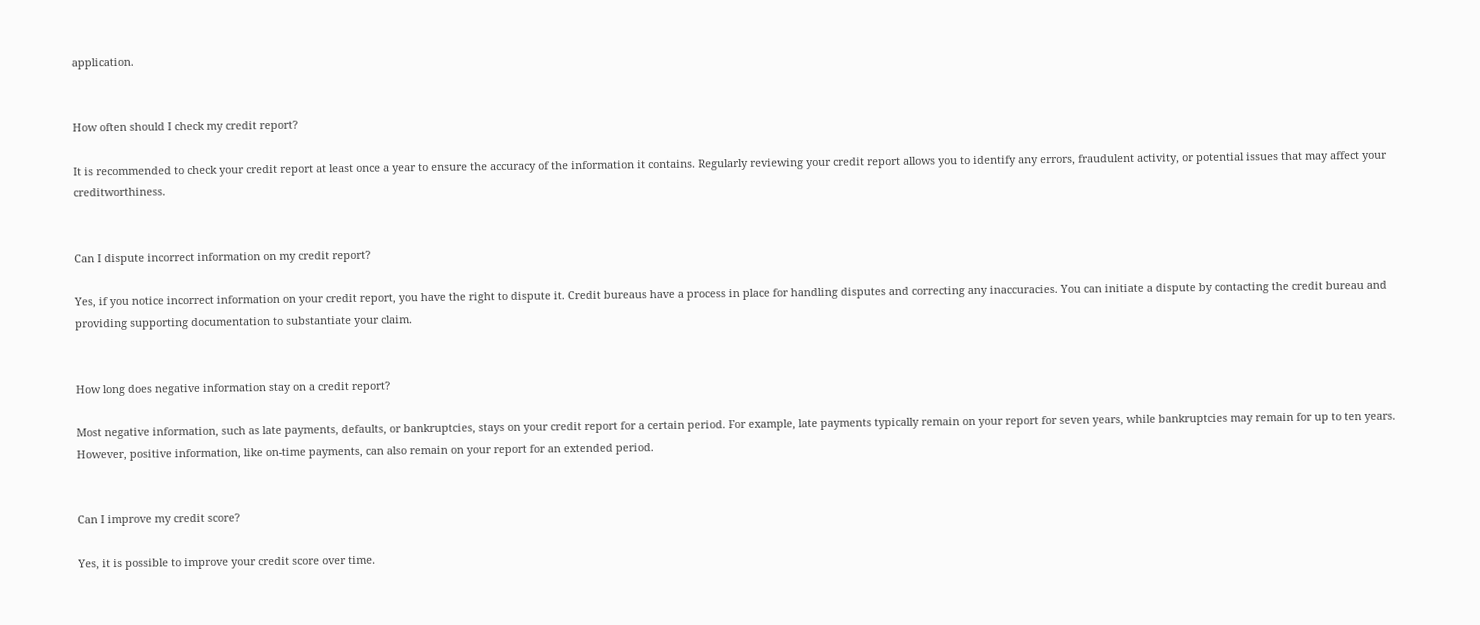application.


How often should I check my credit report?

It is recommended to check your credit report at least once a year to ensure the accuracy of the information it contains. Regularly reviewing your credit report allows you to identify any errors, fraudulent activity, or potential issues that may affect your creditworthiness.


Can I dispute incorrect information on my credit report?

Yes, if you notice incorrect information on your credit report, you have the right to dispute it. Credit bureaus have a process in place for handling disputes and correcting any inaccuracies. You can initiate a dispute by contacting the credit bureau and providing supporting documentation to substantiate your claim.


How long does negative information stay on a credit report?

Most negative information, such as late payments, defaults, or bankruptcies, stays on your credit report for a certain period. For example, late payments typically remain on your report for seven years, while bankruptcies may remain for up to ten years. However, positive information, like on-time payments, can also remain on your report for an extended period.


Can I improve my credit score?

Yes, it is possible to improve your credit score over time.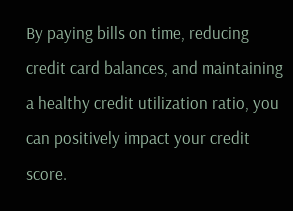By paying bills on time, reducing credit card balances, and maintaining a healthy credit utilization ratio, you can positively impact your credit score.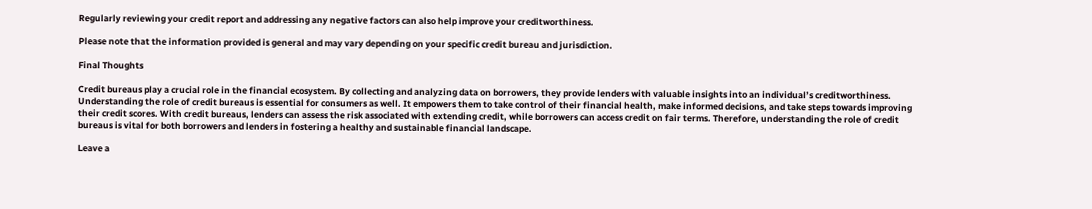Regularly reviewing your credit report and addressing any negative factors can also help improve your creditworthiness.

Please note that the information provided is general and may vary depending on your specific credit bureau and jurisdiction.

Final Thoughts

Credit bureaus play a crucial role in the financial ecosystem. By collecting and analyzing data on borrowers, they provide lenders with valuable insights into an individual’s creditworthiness. Understanding the role of credit bureaus is essential for consumers as well. It empowers them to take control of their financial health, make informed decisions, and take steps towards improving their credit scores. With credit bureaus, lenders can assess the risk associated with extending credit, while borrowers can access credit on fair terms. Therefore, understanding the role of credit bureaus is vital for both borrowers and lenders in fostering a healthy and sustainable financial landscape.

Leave a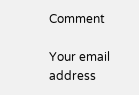Comment

Your email address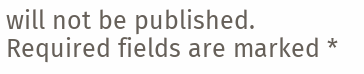will not be published. Required fields are marked *